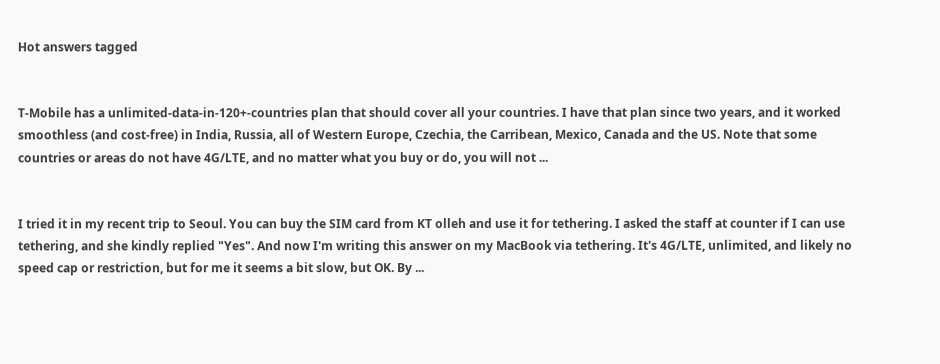Hot answers tagged


T-Mobile has a unlimited-data-in-120+-countries plan that should cover all your countries. I have that plan since two years, and it worked smoothless (and cost-free) in India, Russia, all of Western Europe, Czechia, the Carribean, Mexico, Canada and the US. Note that some countries or areas do not have 4G/LTE, and no matter what you buy or do, you will not ...


I tried it in my recent trip to Seoul. You can buy the SIM card from KT olleh and use it for tethering. I asked the staff at counter if I can use tethering, and she kindly replied "Yes". And now I'm writing this answer on my MacBook via tethering. It's 4G/LTE, unlimited, and likely no speed cap or restriction, but for me it seems a bit slow, but OK. By ...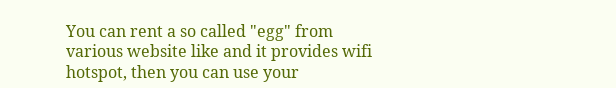You can rent a so called "egg" from various website like and it provides wifi hotspot, then you can use your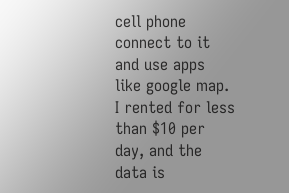cell phone connect to it and use apps like google map. I rented for less than $10 per day, and the data is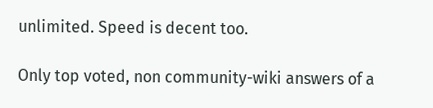unlimited. Speed is decent too.

Only top voted, non community-wiki answers of a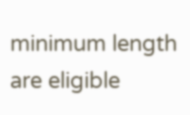minimum length are eligible